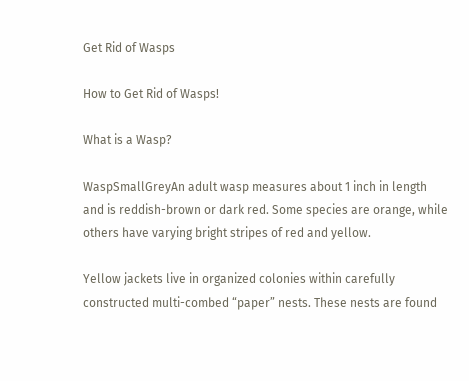Get Rid of Wasps

How to Get Rid of Wasps!

What is a Wasp?

WaspSmallGreyAn adult wasp measures about 1 inch in length and is reddish-brown or dark red. Some species are orange, while others have varying bright stripes of red and yellow.

Yellow jackets live in organized colonies within carefully constructed multi-combed “paper” nests. These nests are found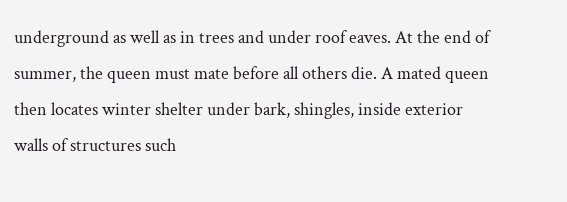underground as well as in trees and under roof eaves. At the end of summer, the queen must mate before all others die. A mated queen then locates winter shelter under bark, shingles, inside exterior walls of structures such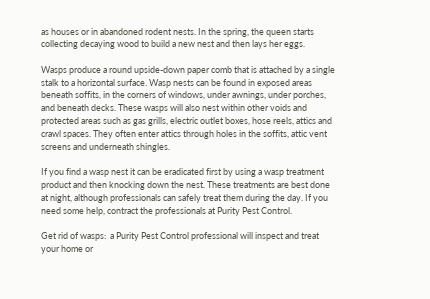as houses or in abandoned rodent nests. In the spring, the queen starts collecting decaying wood to build a new nest and then lays her eggs.

Wasps produce a round upside-down paper comb that is attached by a single stalk to a horizontal surface. Wasp nests can be found in exposed areas beneath soffits, in the corners of windows, under awnings, under porches, and beneath decks. These wasps will also nest within other voids and protected areas such as gas grills, electric outlet boxes, hose reels, attics and crawl spaces. They often enter attics through holes in the soffits, attic vent screens and underneath shingles.

If you find a wasp nest it can be eradicated first by using a wasp treatment product and then knocking down the nest. These treatments are best done at night, although professionals can safely treat them during the day. If you need some help, contract the professionals at Purity Pest Control.

Get rid of wasps:  a Purity Pest Control professional will inspect and treat your home or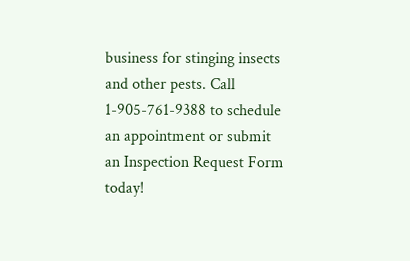business for stinging insects and other pests. Call 1-905-761-9388 to schedule an appointment or submit an Inspection Request Form today!